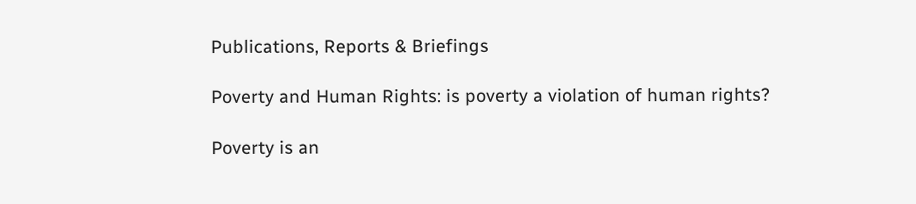Publications, Reports & Briefings

Poverty and Human Rights: is poverty a violation of human rights?

Poverty is an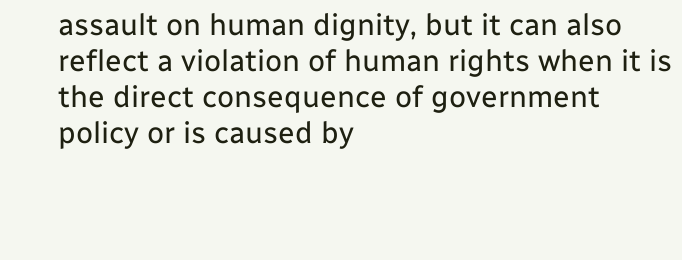assault on human dignity, but it can also reflect a violation of human rights when it is the direct consequence of government policy or is caused by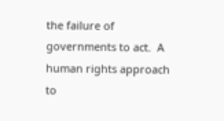the failure of governments to act.  A human rights approach to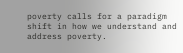poverty calls for a paradigm shift in how we understand and address poverty.